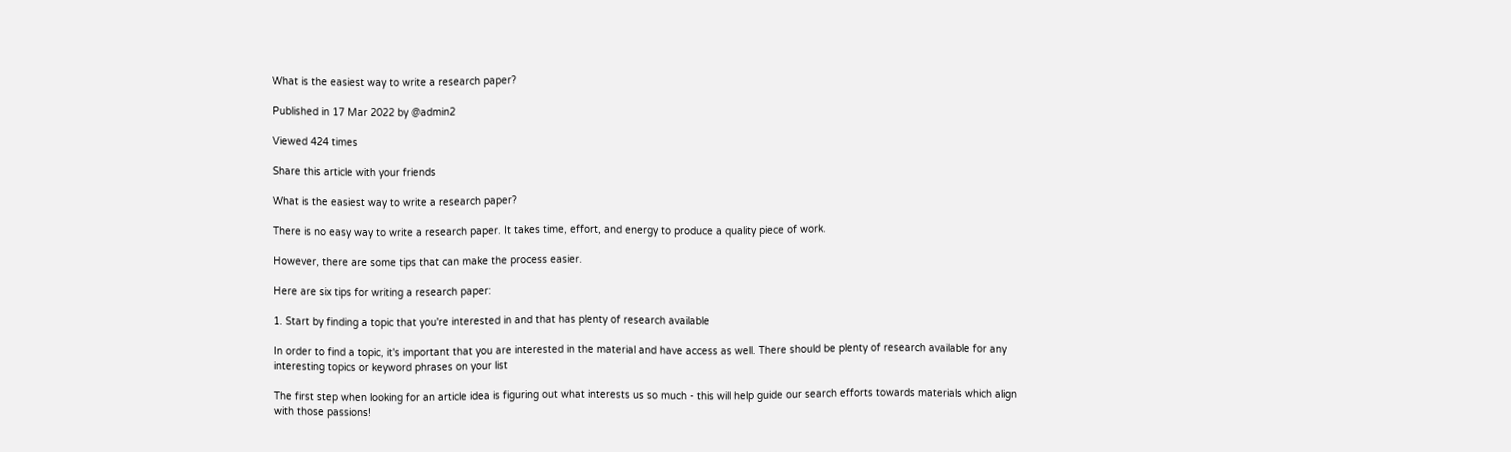What is the easiest way to write a research paper?

Published in 17 Mar 2022 by @admin2

Viewed 424 times

Share this article with your friends

What is the easiest way to write a research paper?

There is no easy way to write a research paper. It takes time, effort, and energy to produce a quality piece of work.

However, there are some tips that can make the process easier.

Here are six tips for writing a research paper:

1. Start by finding a topic that you're interested in and that has plenty of research available

In order to find a topic, it's important that you are interested in the material and have access as well. There should be plenty of research available for any interesting topics or keyword phrases on your list

The first step when looking for an article idea is figuring out what interests us so much - this will help guide our search efforts towards materials which align with those passions!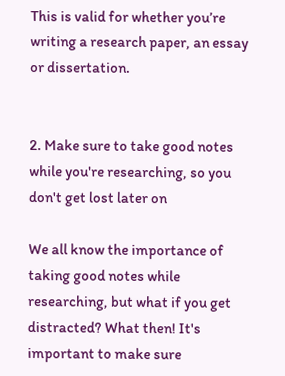This is valid for whether you’re writing a research paper, an essay or dissertation.


2. Make sure to take good notes while you're researching, so you don't get lost later on

We all know the importance of taking good notes while researching, but what if you get distracted? What then! It's important to make sure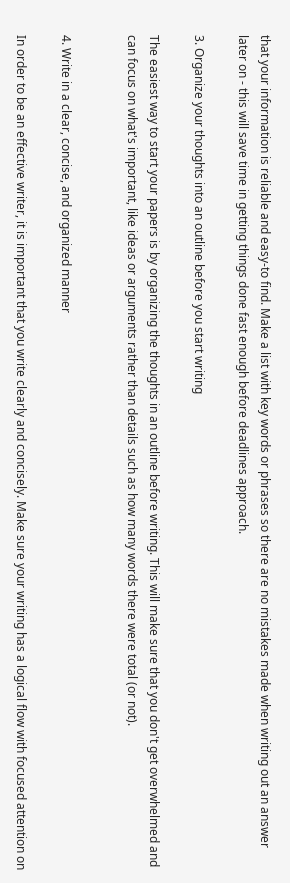that your information is reliable and easy-to find. Make a list with key words or phrases so there are no mistakes made when writing out an answer later on - this will save time in getting things done fast enough before deadlines approach.

3. Organize your thoughts into an outline before you start writing

The easiest way to start your papers is by organizing the thoughts in an outline before writing. This will make sure that you don't get overwhelmed and can focus on what's important, like ideas or arguments rather than details such as how many words there were total (or not).


4. Write in a clear, concise, and organized manner

In order to be an effective writer, it is important that you write clearly and concisely. Make sure your writing has a logical flow with focused attention on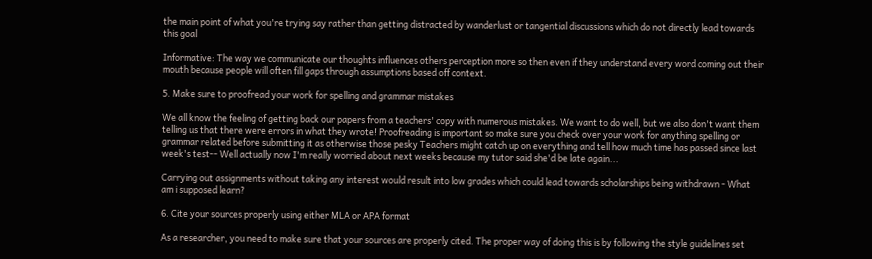the main point of what you're trying say rather than getting distracted by wanderlust or tangential discussions which do not directly lead towards this goal

Informative: The way we communicate our thoughts influences others perception more so then even if they understand every word coming out their mouth because people will often fill gaps through assumptions based off context.

5. Make sure to proofread your work for spelling and grammar mistakes

We all know the feeling of getting back our papers from a teachers' copy with numerous mistakes. We want to do well, but we also don't want them telling us that there were errors in what they wrote! Proofreading is important so make sure you check over your work for anything spelling or grammar related before submitting it as otherwise those pesky Teachers might catch up on everything and tell how much time has passed since last week's test-- Well actually now I'm really worried about next weeks because my tutor said she'd be late again...

Carrying out assignments without taking any interest would result into low grades which could lead towards scholarships being withdrawn - What am i supposed learn?

6. Cite your sources properly using either MLA or APA format

As a researcher, you need to make sure that your sources are properly cited. The proper way of doing this is by following the style guidelines set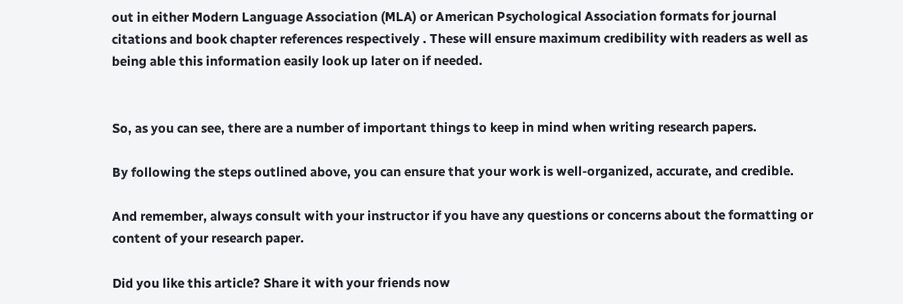out in either Modern Language Association (MLA) or American Psychological Association formats for journal citations and book chapter references respectively . These will ensure maximum credibility with readers as well as being able this information easily look up later on if needed.


So, as you can see, there are a number of important things to keep in mind when writing research papers.

By following the steps outlined above, you can ensure that your work is well-organized, accurate, and credible.

And remember, always consult with your instructor if you have any questions or concerns about the formatting or content of your research paper.

Did you like this article? Share it with your friends now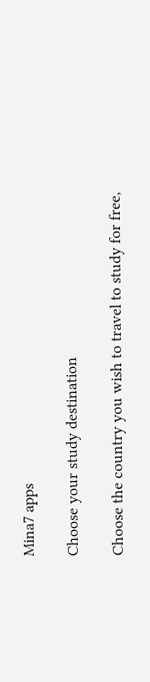Mina7 apps

Choose your study destination

Choose the country you wish to travel to study for free,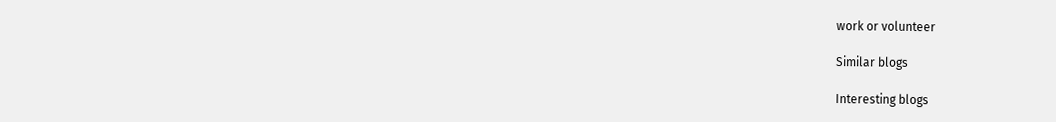work or volunteer

Similar blogs

Interesting blogs